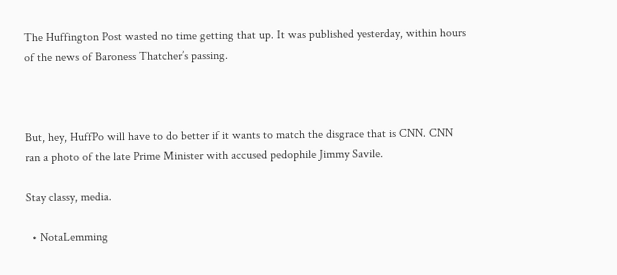The Huffington Post wasted no time getting that up. It was published yesterday, within hours of the news of Baroness Thatcher’s passing.



But, hey, HuffPo will have to do better if it wants to match the disgrace that is CNN. CNN ran a photo of the late Prime Minister with accused pedophile Jimmy Savile.

Stay classy, media.

  • NotaLemming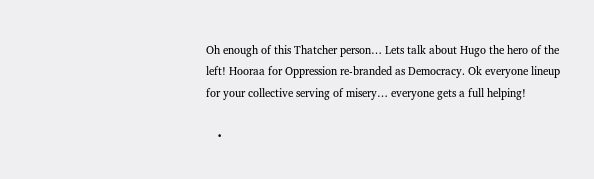Oh enough of this Thatcher person… Lets talk about Hugo the hero of the left! Hooraa for Oppression re-branded as Democracy. Ok everyone lineup for your collective serving of misery… everyone gets a full helping!

    •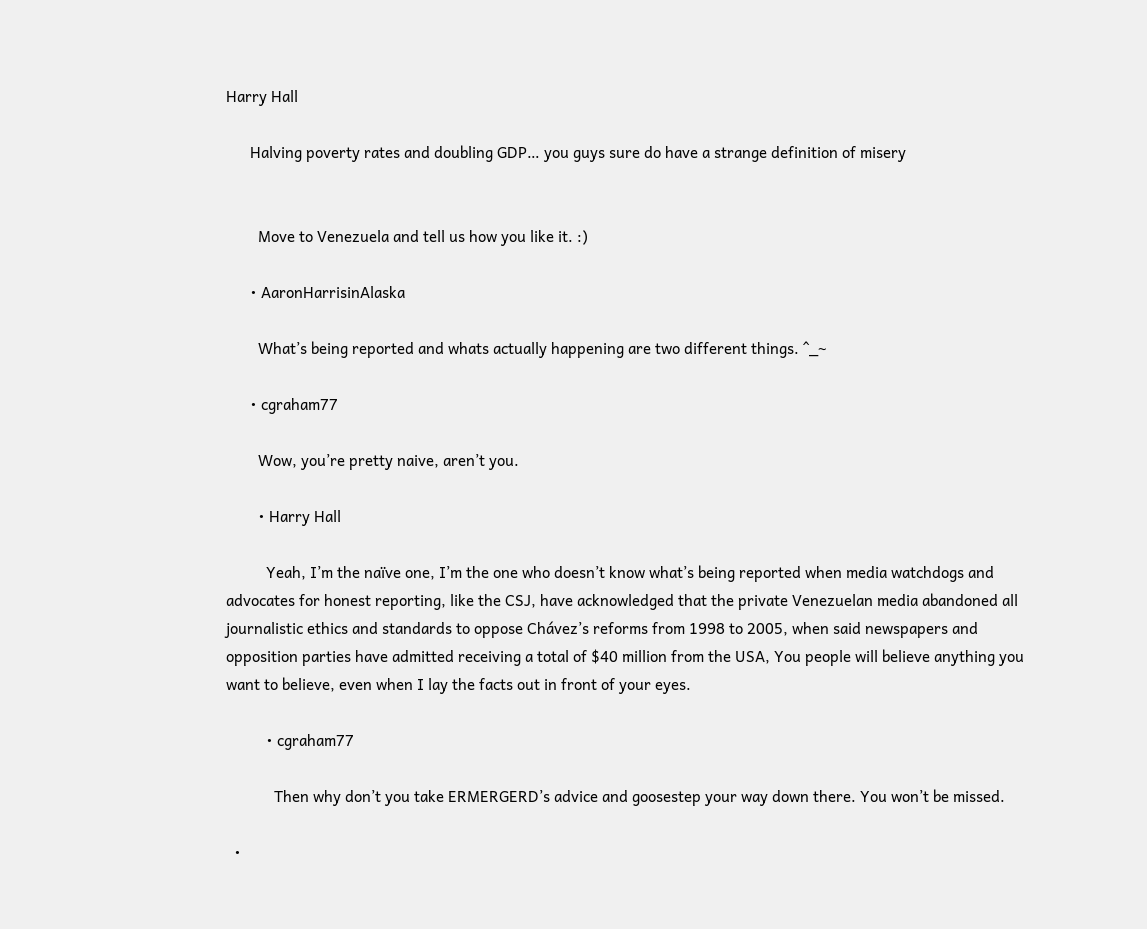Harry Hall

      Halving poverty rates and doubling GDP… you guys sure do have a strange definition of misery


        Move to Venezuela and tell us how you like it. :)

      • AaronHarrisinAlaska

        What’s being reported and whats actually happening are two different things. ^_~

      • cgraham77

        Wow, you’re pretty naive, aren’t you.

        • Harry Hall

          Yeah, I’m the naïve one, I’m the one who doesn’t know what’s being reported when media watchdogs and advocates for honest reporting, like the CSJ, have acknowledged that the private Venezuelan media abandoned all journalistic ethics and standards to oppose Chávez’s reforms from 1998 to 2005, when said newspapers and opposition parties have admitted receiving a total of $40 million from the USA, You people will believe anything you want to believe, even when I lay the facts out in front of your eyes.

          • cgraham77

            Then why don’t you take ERMERGERD’s advice and goosestep your way down there. You won’t be missed.

  •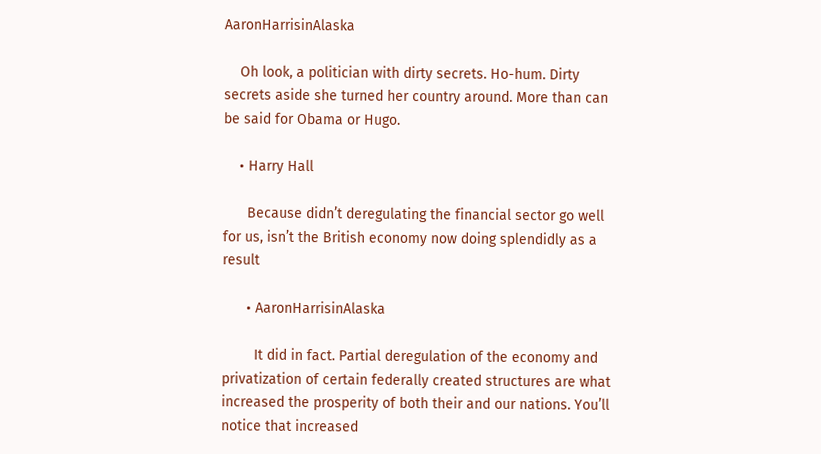AaronHarrisinAlaska

    Oh look, a politician with dirty secrets. Ho-hum. Dirty secrets aside she turned her country around. More than can be said for Obama or Hugo.

    • Harry Hall

      Because didn’t deregulating the financial sector go well for us, isn’t the British economy now doing splendidly as a result

      • AaronHarrisinAlaska

        It did in fact. Partial deregulation of the economy and privatization of certain federally created structures are what increased the prosperity of both their and our nations. You’ll notice that increased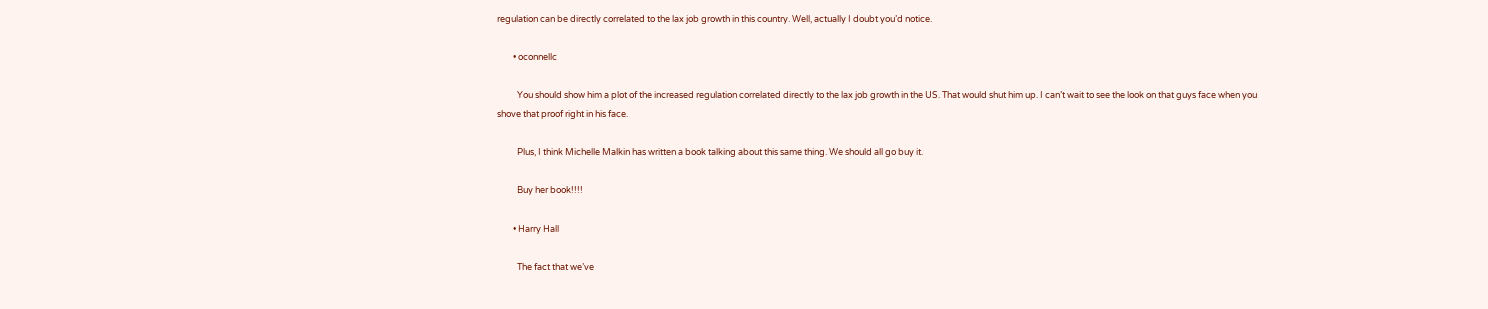regulation can be directly correlated to the lax job growth in this country. Well, actually I doubt you’d notice.

        • oconnellc

          You should show him a plot of the increased regulation correlated directly to the lax job growth in the US. That would shut him up. I can’t wait to see the look on that guys face when you shove that proof right in his face.

          Plus, I think Michelle Malkin has written a book talking about this same thing. We should all go buy it.

          Buy her book!!!!

        • Harry Hall

          The fact that we’ve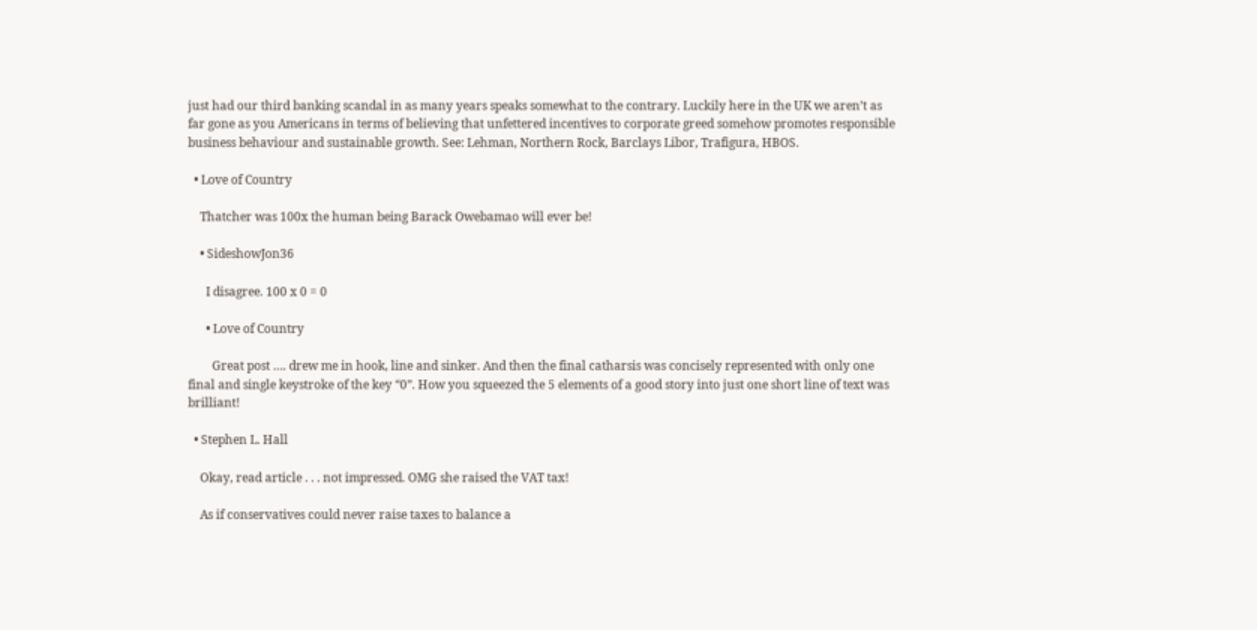just had our third banking scandal in as many years speaks somewhat to the contrary. Luckily here in the UK we aren’t as far gone as you Americans in terms of believing that unfettered incentives to corporate greed somehow promotes responsible business behaviour and sustainable growth. See: Lehman, Northern Rock, Barclays Libor, Trafigura, HBOS.

  • Love of Country

    Thatcher was 100x the human being Barack Owebamao will ever be!

    • SideshowJon36

      I disagree. 100 x 0 = 0

      • Love of Country

        Great post …. drew me in hook, line and sinker. And then the final catharsis was concisely represented with only one final and single keystroke of the key “0”. How you squeezed the 5 elements of a good story into just one short line of text was brilliant!

  • Stephen L. Hall

    Okay, read article . . . not impressed. OMG she raised the VAT tax!

    As if conservatives could never raise taxes to balance a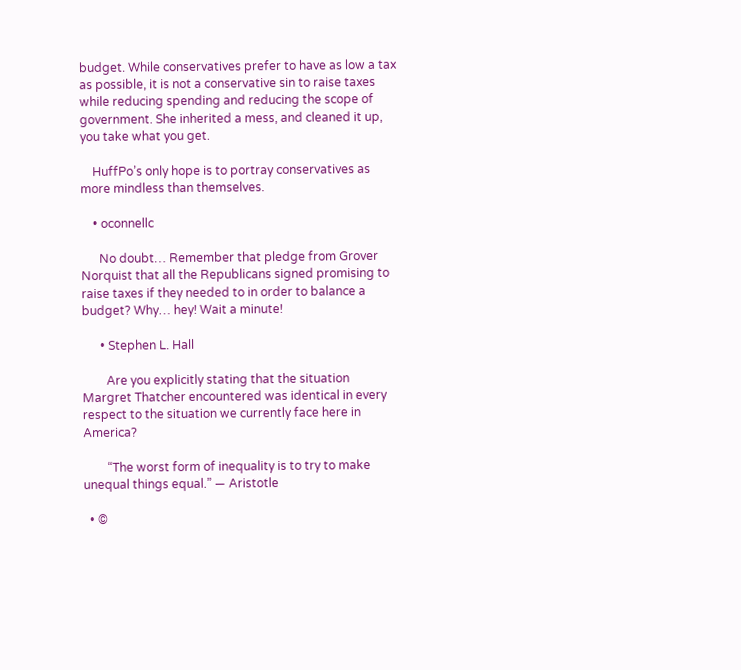budget. While conservatives prefer to have as low a tax as possible, it is not a conservative sin to raise taxes while reducing spending and reducing the scope of government. She inherited a mess, and cleaned it up, you take what you get.

    HuffPo’s only hope is to portray conservatives as more mindless than themselves.

    • oconnellc

      No doubt… Remember that pledge from Grover Norquist that all the Republicans signed promising to raise taxes if they needed to in order to balance a budget? Why… hey! Wait a minute!

      • Stephen L. Hall

        Are you explicitly stating that the situation Margret Thatcher encountered was identical in every respect to the situation we currently face here in America?

        “The worst form of inequality is to try to make unequal things equal.” — Aristotle

  • ©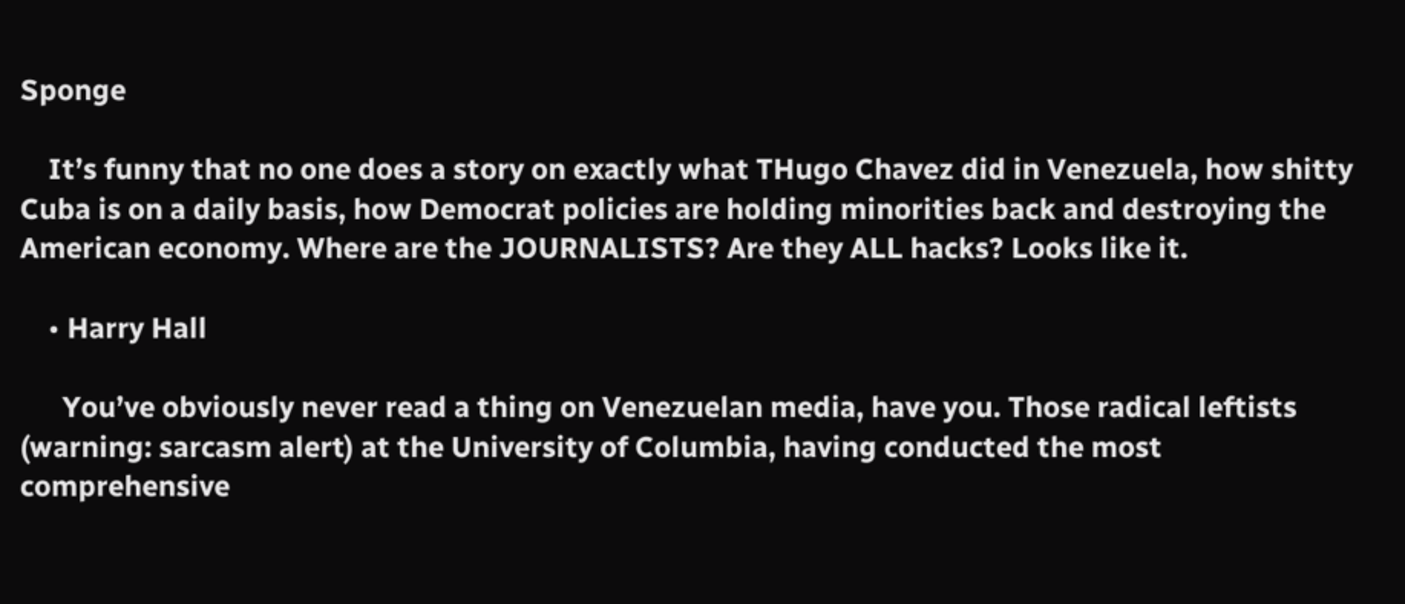Sponge

    It’s funny that no one does a story on exactly what THugo Chavez did in Venezuela, how shitty Cuba is on a daily basis, how Democrat policies are holding minorities back and destroying the American economy. Where are the JOURNALISTS? Are they ALL hacks? Looks like it.

    • Harry Hall

      You’ve obviously never read a thing on Venezuelan media, have you. Those radical leftists (warning: sarcasm alert) at the University of Columbia, having conducted the most comprehensive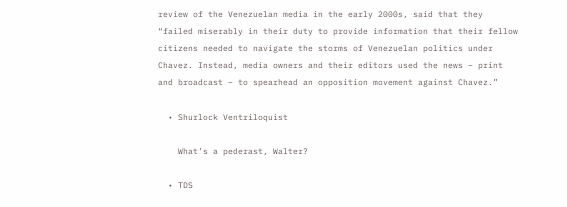review of the Venezuelan media in the early 2000s, said that they “failed miserably in their duty to provide information that their fellow citizens needed to navigate the storms of Venezuelan politics under Chavez. Instead, media owners and their editors used the news – print and broadcast – to spearhead an opposition movement against Chavez.”

  • Shurlock Ventriloquist

    What’s a pederast, Walter?

  • TDS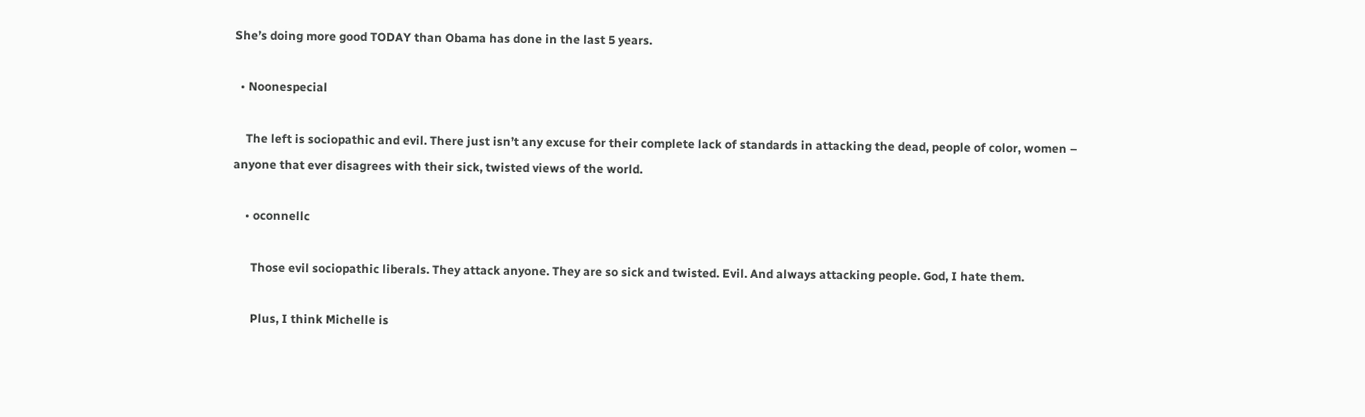She’s doing more good TODAY than Obama has done in the last 5 years.

  • Noonespecial

    The left is sociopathic and evil. There just isn’t any excuse for their complete lack of standards in attacking the dead, people of color, women – anyone that ever disagrees with their sick, twisted views of the world.

    • oconnellc

      Those evil sociopathic liberals. They attack anyone. They are so sick and twisted. Evil. And always attacking people. God, I hate them.

      Plus, I think Michelle is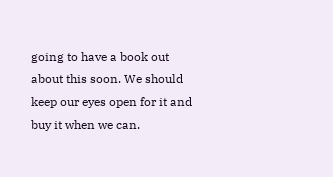going to have a book out about this soon. We should keep our eyes open for it and buy it when we can.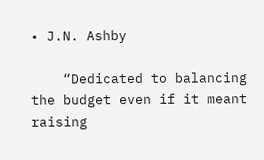• J.N. Ashby

    “Dedicated to balancing the budget even if it meant raising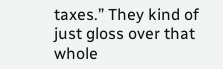taxes.” They kind of just gloss over that whole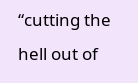“cutting the hell out of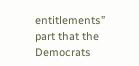entitlements” part that the Democrats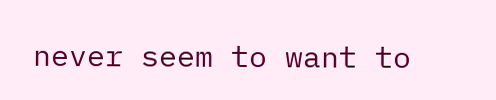never seem to want to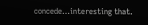concede…interesting that.